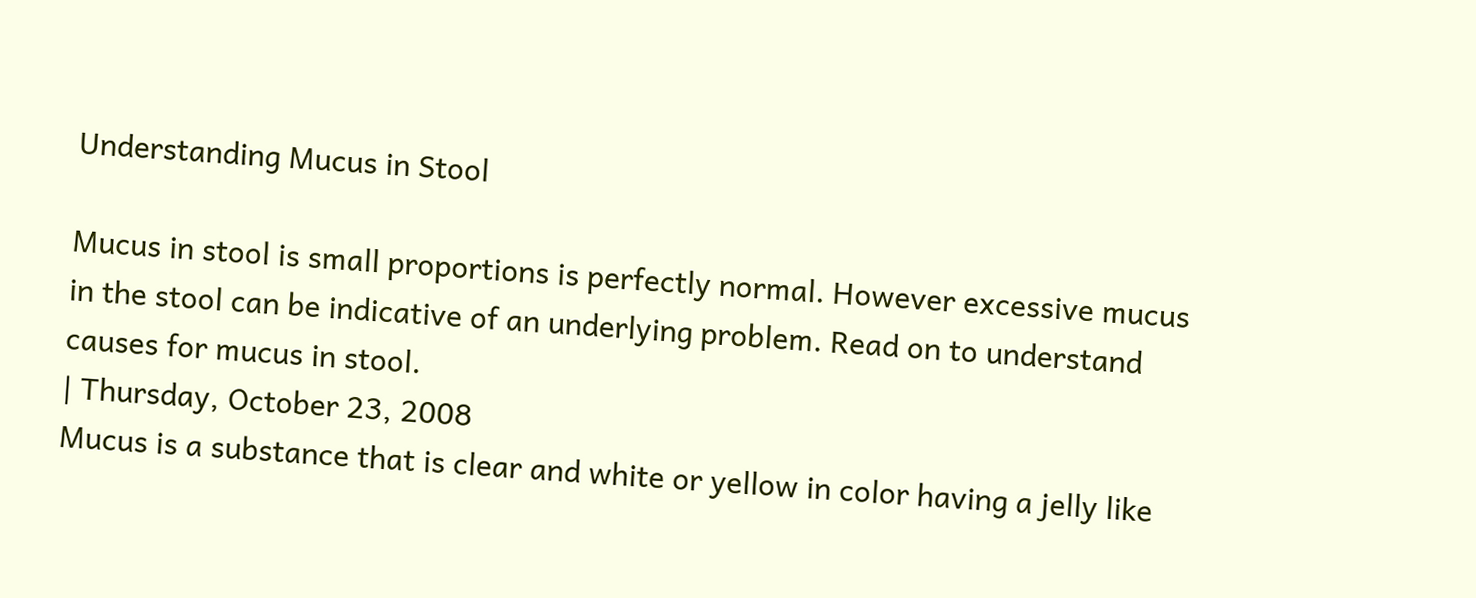Understanding Mucus in Stool

Mucus in stool is small proportions is perfectly normal. However excessive mucus in the stool can be indicative of an underlying problem. Read on to understand causes for mucus in stool.
| Thursday, October 23, 2008
Mucus is a substance that is clear and white or yellow in color having a jelly like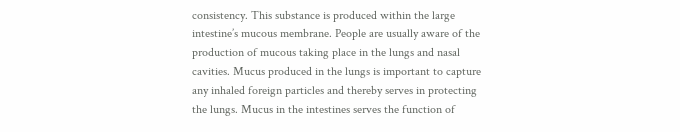consistency. This substance is produced within the large intestine’s mucous membrane. People are usually aware of the production of mucous taking place in the lungs and nasal cavities. Mucus produced in the lungs is important to capture any inhaled foreign particles and thereby serves in protecting the lungs. Mucus in the intestines serves the function of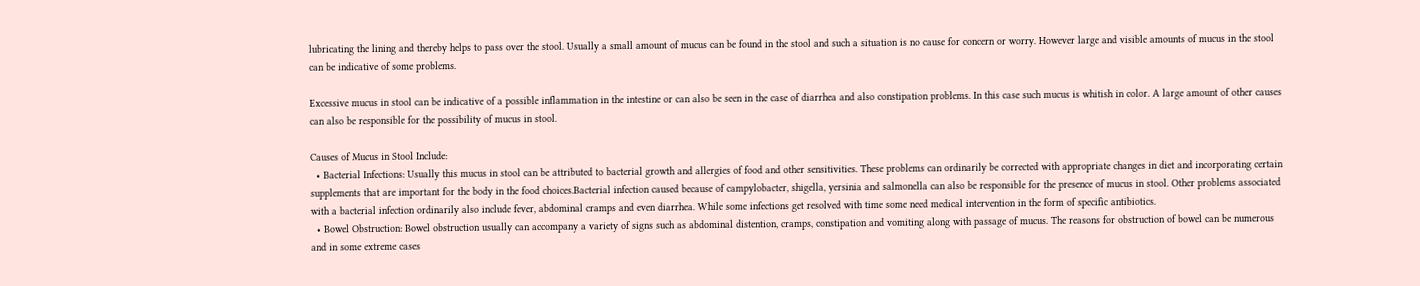lubricating the lining and thereby helps to pass over the stool. Usually a small amount of mucus can be found in the stool and such a situation is no cause for concern or worry. However large and visible amounts of mucus in the stool can be indicative of some problems.

Excessive mucus in stool can be indicative of a possible inflammation in the intestine or can also be seen in the case of diarrhea and also constipation problems. In this case such mucus is whitish in color. A large amount of other causes can also be responsible for the possibility of mucus in stool.

Causes of Mucus in Stool Include:
  • Bacterial Infections: Usually this mucus in stool can be attributed to bacterial growth and allergies of food and other sensitivities. These problems can ordinarily be corrected with appropriate changes in diet and incorporating certain supplements that are important for the body in the food choices.Bacterial infection caused because of campylobacter, shigella, yersinia and salmonella can also be responsible for the presence of mucus in stool. Other problems associated with a bacterial infection ordinarily also include fever, abdominal cramps and even diarrhea. While some infections get resolved with time some need medical intervention in the form of specific antibiotics.
  • Bowel Obstruction: Bowel obstruction usually can accompany a variety of signs such as abdominal distention, cramps, constipation and vomiting along with passage of mucus. The reasons for obstruction of bowel can be numerous and in some extreme cases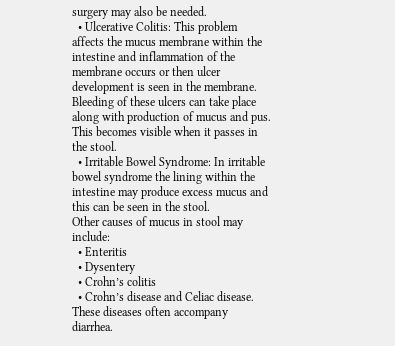surgery may also be needed.
  • Ulcerative Colitis: This problem affects the mucus membrane within the intestine and inflammation of the membrane occurs or then ulcer development is seen in the membrane. Bleeding of these ulcers can take place along with production of mucus and pus. This becomes visible when it passes in the stool.
  • Irritable Bowel Syndrome: In irritable bowel syndrome the lining within the intestine may produce excess mucus and this can be seen in the stool.
Other causes of mucus in stool may include:
  • Enteritis
  • Dysentery
  • Crohn’s colitis
  • Crohn’s disease and Celiac disease. These diseases often accompany diarrhea.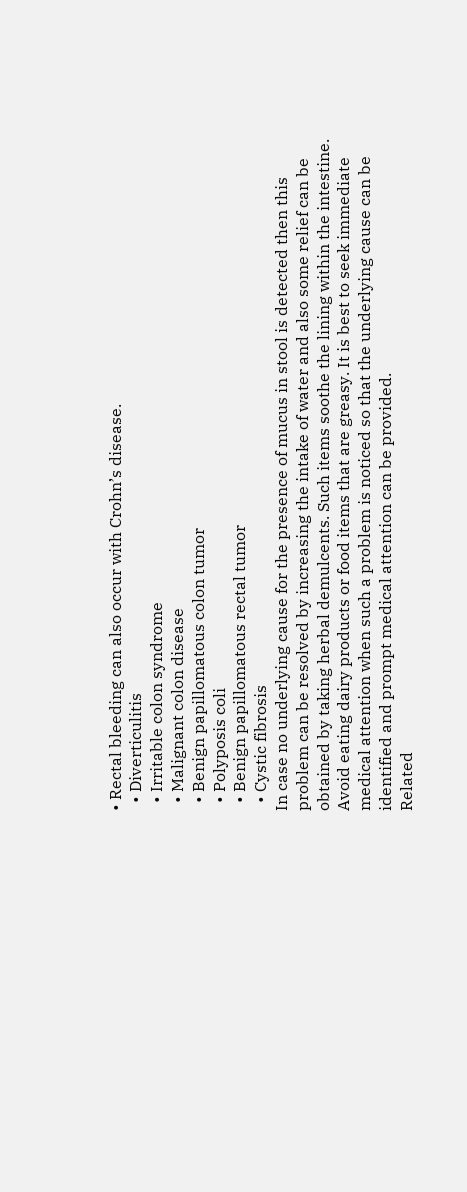• Rectal bleeding can also occur with Crohn’s disease.
  • Diverticulitis
  • Irritable colon syndrome
  • Malignant colon disease
  • Benign papillomatous colon tumor
  • Polyposis coli
  • Benign papillomatous rectal tumor
  • Cystic fibrosis
In case no underlying cause for the presence of mucus in stool is detected then this problem can be resolved by increasing the intake of water and also some relief can be obtained by taking herbal demulcents. Such items soothe the lining within the intestine. Avoid eating dairy products or food items that are greasy. It is best to seek immediate medical attention when such a problem is noticed so that the underlying cause can be identified and prompt medical attention can be provided.
Related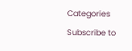Categories
Subscribe to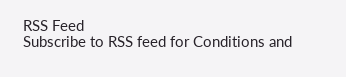RSS Feed
Subscribe to RSS feed for Conditions and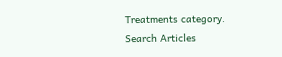Treatments category.
Search Articles